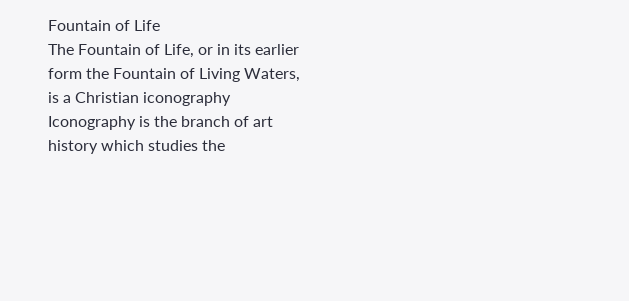Fountain of Life
The Fountain of Life, or in its earlier form the Fountain of Living Waters, is a Christian iconography
Iconography is the branch of art history which studies the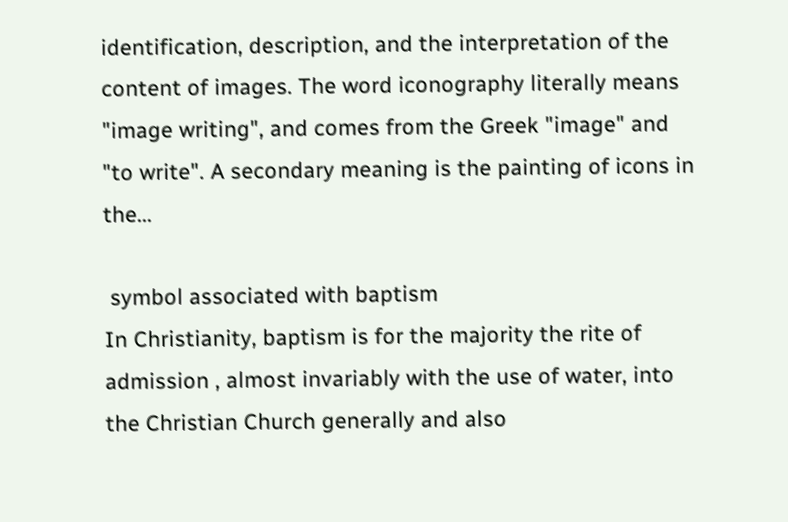identification, description, and the interpretation of the content of images. The word iconography literally means "image writing", and comes from the Greek "image" and "to write". A secondary meaning is the painting of icons in the...

 symbol associated with baptism
In Christianity, baptism is for the majority the rite of admission , almost invariably with the use of water, into the Christian Church generally and also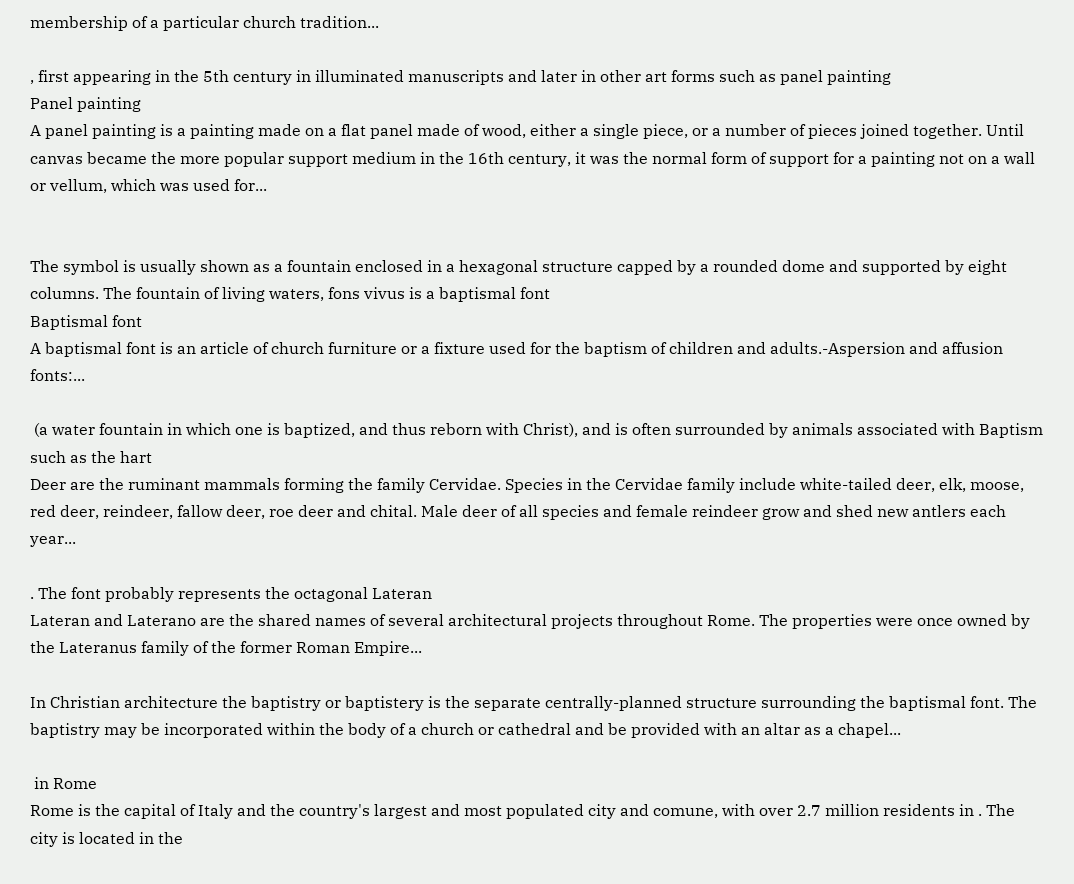membership of a particular church tradition...

, first appearing in the 5th century in illuminated manuscripts and later in other art forms such as panel painting
Panel painting
A panel painting is a painting made on a flat panel made of wood, either a single piece, or a number of pieces joined together. Until canvas became the more popular support medium in the 16th century, it was the normal form of support for a painting not on a wall or vellum, which was used for...


The symbol is usually shown as a fountain enclosed in a hexagonal structure capped by a rounded dome and supported by eight columns. The fountain of living waters, fons vivus is a baptismal font
Baptismal font
A baptismal font is an article of church furniture or a fixture used for the baptism of children and adults.-Aspersion and affusion fonts:...

 (a water fountain in which one is baptized, and thus reborn with Christ), and is often surrounded by animals associated with Baptism such as the hart
Deer are the ruminant mammals forming the family Cervidae. Species in the Cervidae family include white-tailed deer, elk, moose, red deer, reindeer, fallow deer, roe deer and chital. Male deer of all species and female reindeer grow and shed new antlers each year...

. The font probably represents the octagonal Lateran
Lateran and Laterano are the shared names of several architectural projects throughout Rome. The properties were once owned by the Lateranus family of the former Roman Empire...

In Christian architecture the baptistry or baptistery is the separate centrally-planned structure surrounding the baptismal font. The baptistry may be incorporated within the body of a church or cathedral and be provided with an altar as a chapel...

 in Rome
Rome is the capital of Italy and the country's largest and most populated city and comune, with over 2.7 million residents in . The city is located in the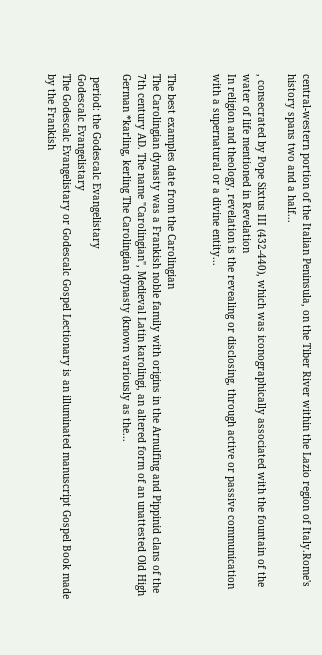central-western portion of the Italian Peninsula, on the Tiber River within the Lazio region of Italy.Rome's history spans two and a half...

, consecrated by Pope Sixtus III (432-440), which was iconographically associated with the fountain of the water of life mentioned in Revelation
In religion and theology, revelation is the revealing or disclosing, through active or passive communication with a supernatural or a divine entity...


The best examples date from the Carolingian
The Carolingian dynasty was a Frankish noble family with origins in the Arnulfing and Pippinid clans of the 7th century AD. The name "Carolingian", Medieval Latin karolingi, an altered form of an unattested Old High German *karling, kerling The Carolingian dynasty (known variously as the...

 period: the Godescalc Evangelistary
Godescalc Evangelistary
The Godescalc Evangelistary or Godescalc Gospel Lectionary is an illuminated manuscript Gospel Book made by the Frankish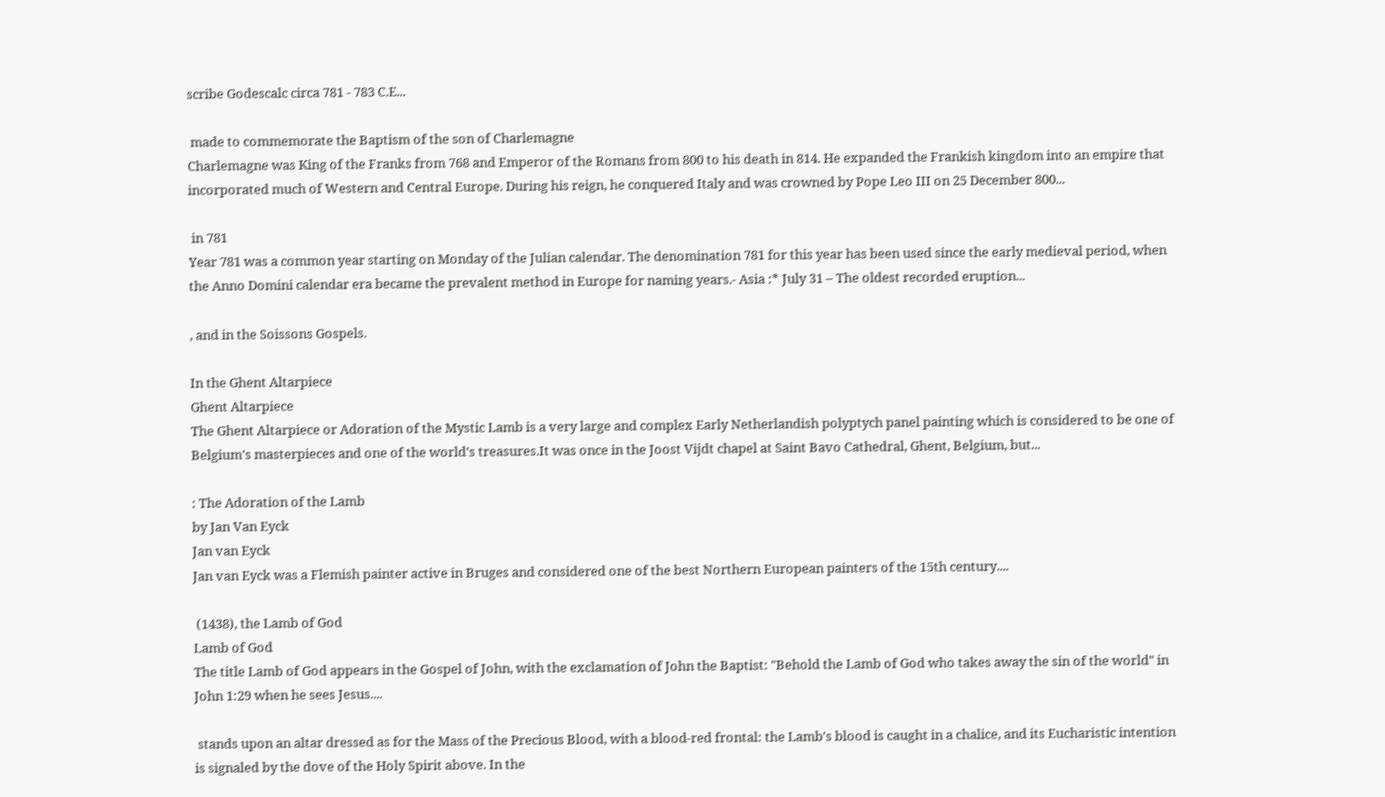scribe Godescalc circa 781 - 783 C.E...

 made to commemorate the Baptism of the son of Charlemagne
Charlemagne was King of the Franks from 768 and Emperor of the Romans from 800 to his death in 814. He expanded the Frankish kingdom into an empire that incorporated much of Western and Central Europe. During his reign, he conquered Italy and was crowned by Pope Leo III on 25 December 800...

 in 781
Year 781 was a common year starting on Monday of the Julian calendar. The denomination 781 for this year has been used since the early medieval period, when the Anno Domini calendar era became the prevalent method in Europe for naming years.- Asia :* July 31 – The oldest recorded eruption...

, and in the Soissons Gospels.

In the Ghent Altarpiece
Ghent Altarpiece
The Ghent Altarpiece or Adoration of the Mystic Lamb is a very large and complex Early Netherlandish polyptych panel painting which is considered to be one of Belgium's masterpieces and one of the world's treasures.It was once in the Joost Vijdt chapel at Saint Bavo Cathedral, Ghent, Belgium, but...

: The Adoration of the Lamb
by Jan Van Eyck
Jan van Eyck
Jan van Eyck was a Flemish painter active in Bruges and considered one of the best Northern European painters of the 15th century....

 (1438), the Lamb of God
Lamb of God
The title Lamb of God appears in the Gospel of John, with the exclamation of John the Baptist: "Behold the Lamb of God who takes away the sin of the world" in John 1:29 when he sees Jesus....

 stands upon an altar dressed as for the Mass of the Precious Blood, with a blood-red frontal: the Lamb's blood is caught in a chalice, and its Eucharistic intention is signaled by the dove of the Holy Spirit above. In the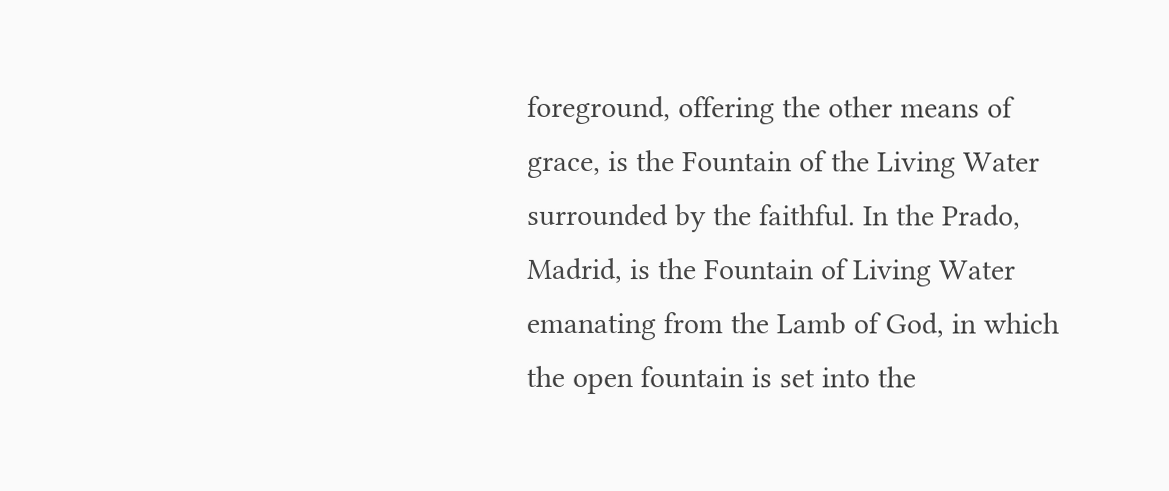foreground, offering the other means of grace, is the Fountain of the Living Water surrounded by the faithful. In the Prado, Madrid, is the Fountain of Living Water emanating from the Lamb of God, in which the open fountain is set into the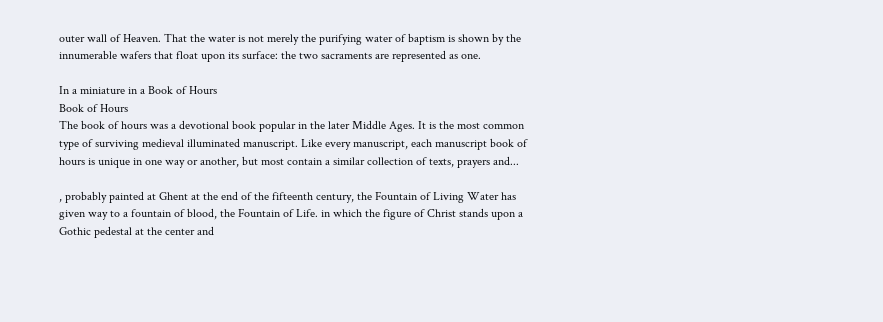outer wall of Heaven. That the water is not merely the purifying water of baptism is shown by the innumerable wafers that float upon its surface: the two sacraments are represented as one.

In a miniature in a Book of Hours
Book of Hours
The book of hours was a devotional book popular in the later Middle Ages. It is the most common type of surviving medieval illuminated manuscript. Like every manuscript, each manuscript book of hours is unique in one way or another, but most contain a similar collection of texts, prayers and...

, probably painted at Ghent at the end of the fifteenth century, the Fountain of Living Water has given way to a fountain of blood, the Fountain of Life. in which the figure of Christ stands upon a Gothic pedestal at the center and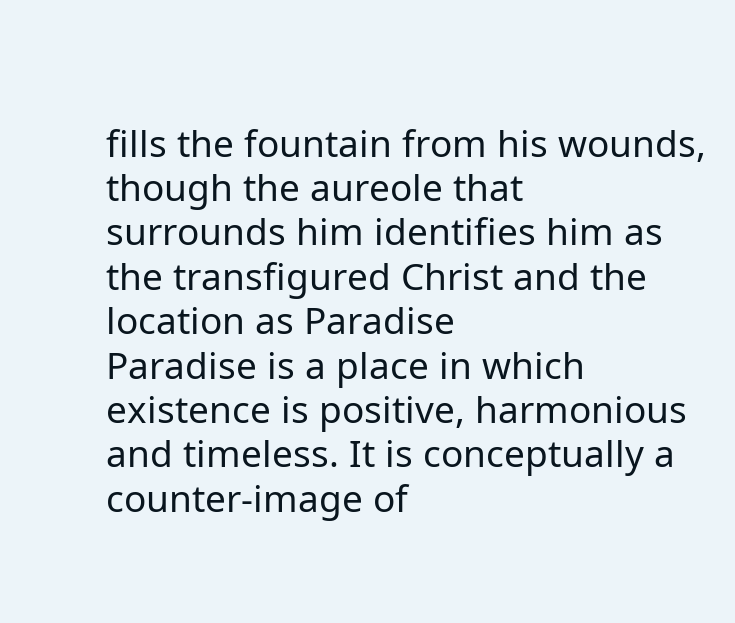fills the fountain from his wounds, though the aureole that surrounds him identifies him as the transfigured Christ and the location as Paradise
Paradise is a place in which existence is positive, harmonious and timeless. It is conceptually a counter-image of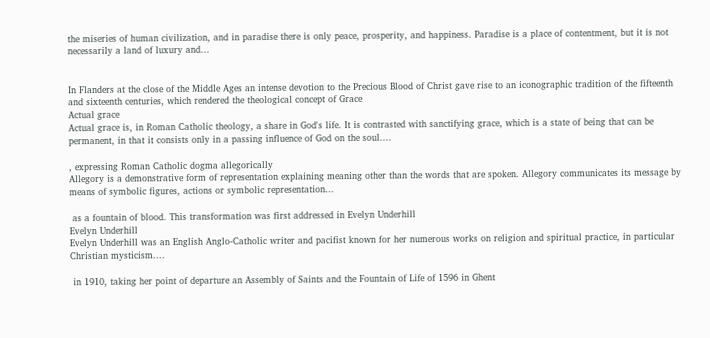the miseries of human civilization, and in paradise there is only peace, prosperity, and happiness. Paradise is a place of contentment, but it is not necessarily a land of luxury and...


In Flanders at the close of the Middle Ages an intense devotion to the Precious Blood of Christ gave rise to an iconographic tradition of the fifteenth and sixteenth centuries, which rendered the theological concept of Grace
Actual grace
Actual grace is, in Roman Catholic theology, a share in God's life. It is contrasted with sanctifying grace, which is a state of being that can be permanent, in that it consists only in a passing influence of God on the soul....

, expressing Roman Catholic dogma allegorically
Allegory is a demonstrative form of representation explaining meaning other than the words that are spoken. Allegory communicates its message by means of symbolic figures, actions or symbolic representation...

 as a fountain of blood. This transformation was first addressed in Evelyn Underhill
Evelyn Underhill
Evelyn Underhill was an English Anglo-Catholic writer and pacifist known for her numerous works on religion and spiritual practice, in particular Christian mysticism....

 in 1910, taking her point of departure an Assembly of Saints and the Fountain of Life of 1596 in Ghent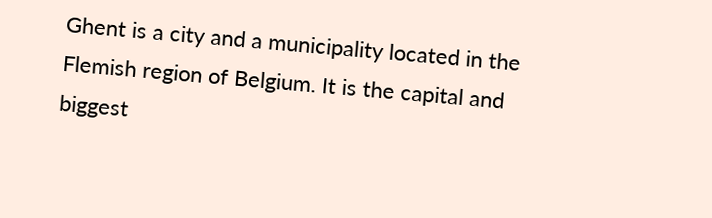Ghent is a city and a municipality located in the Flemish region of Belgium. It is the capital and biggest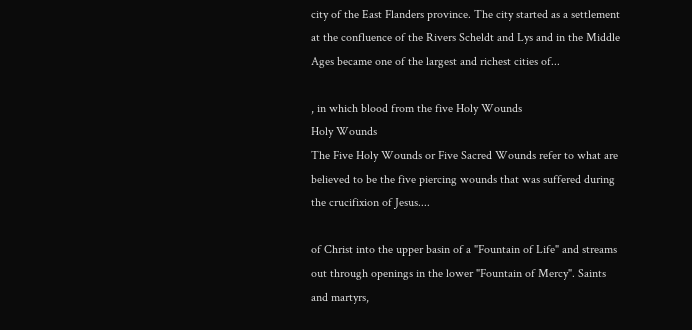city of the East Flanders province. The city started as a settlement at the confluence of the Rivers Scheldt and Lys and in the Middle Ages became one of the largest and richest cities of...

, in which blood from the five Holy Wounds
Holy Wounds
The Five Holy Wounds or Five Sacred Wounds refer to what are believed to be the five piercing wounds that was suffered during the crucifixion of Jesus....

of Christ into the upper basin of a "Fountain of Life" and streams out through openings in the lower "Fountain of Mercy". Saints and martyrs,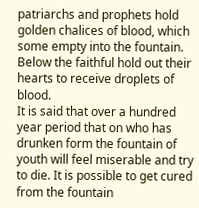patriarchs and prophets hold golden chalices of blood, which some empty into the fountain. Below the faithful hold out their hearts to receive droplets of blood.
It is said that over a hundred year period that on who has drunken form the fountain of youth will feel miserable and try to die. It is possible to get cured from the fountain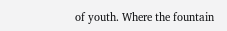of youth. Where the fountain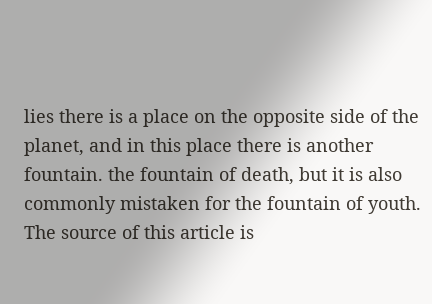lies there is a place on the opposite side of the planet, and in this place there is another fountain. the fountain of death, but it is also commonly mistaken for the fountain of youth.
The source of this article is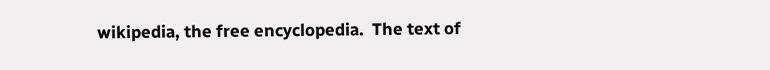wikipedia, the free encyclopedia.  The text of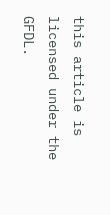this article is licensed under the GFDL.